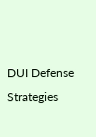DUI Defense Strategies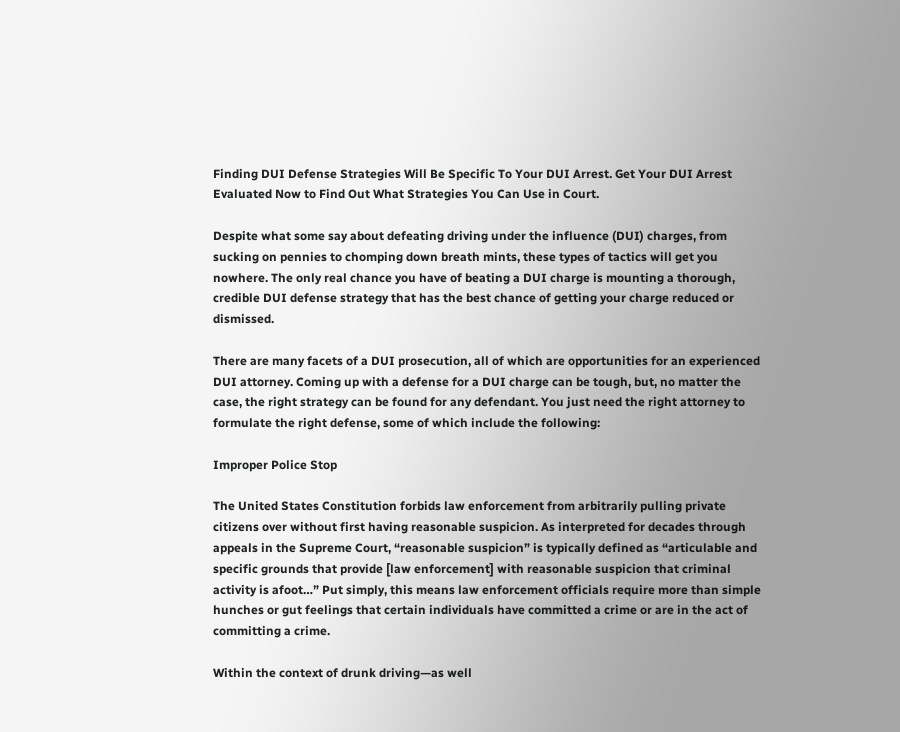Finding DUI Defense Strategies Will Be Specific To Your DUI Arrest. Get Your DUI Arrest Evaluated Now to Find Out What Strategies You Can Use in Court.

Despite what some say about defeating driving under the influence (DUI) charges, from sucking on pennies to chomping down breath mints, these types of tactics will get you nowhere. The only real chance you have of beating a DUI charge is mounting a thorough, credible DUI defense strategy that has the best chance of getting your charge reduced or dismissed.

There are many facets of a DUI prosecution, all of which are opportunities for an experienced DUI attorney. Coming up with a defense for a DUI charge can be tough, but, no matter the case, the right strategy can be found for any defendant. You just need the right attorney to formulate the right defense, some of which include the following:

Improper Police Stop

The United States Constitution forbids law enforcement from arbitrarily pulling private citizens over without first having reasonable suspicion. As interpreted for decades through appeals in the Supreme Court, “reasonable suspicion” is typically defined as “articulable and specific grounds that provide [law enforcement] with reasonable suspicion that criminal activity is afoot…” Put simply, this means law enforcement officials require more than simple hunches or gut feelings that certain individuals have committed a crime or are in the act of committing a crime.

Within the context of drunk driving—as well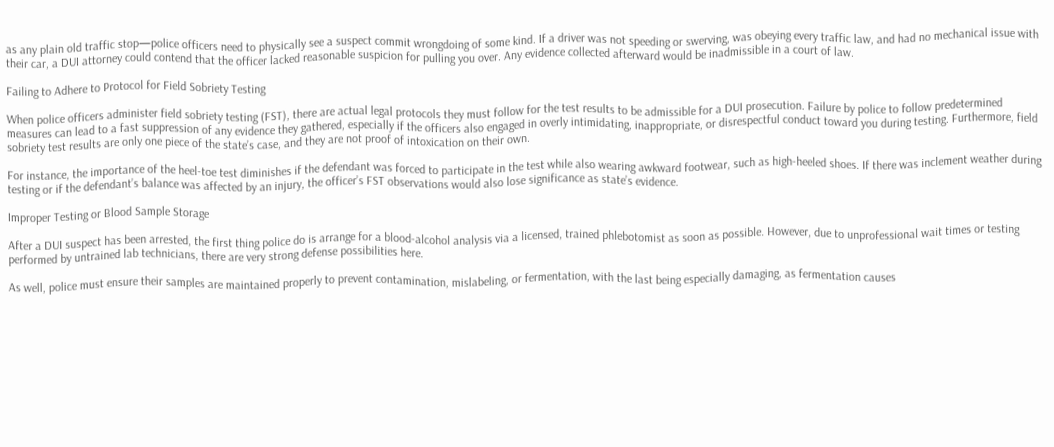as any plain old traffic stop—police officers need to physically see a suspect commit wrongdoing of some kind. If a driver was not speeding or swerving, was obeying every traffic law, and had no mechanical issue with their car, a DUI attorney could contend that the officer lacked reasonable suspicion for pulling you over. Any evidence collected afterward would be inadmissible in a court of law.

Failing to Adhere to Protocol for Field Sobriety Testing

When police officers administer field sobriety testing (FST), there are actual legal protocols they must follow for the test results to be admissible for a DUI prosecution. Failure by police to follow predetermined measures can lead to a fast suppression of any evidence they gathered, especially if the officers also engaged in overly intimidating, inappropriate, or disrespectful conduct toward you during testing. Furthermore, field sobriety test results are only one piece of the state’s case, and they are not proof of intoxication on their own.

For instance, the importance of the heel-toe test diminishes if the defendant was forced to participate in the test while also wearing awkward footwear, such as high-heeled shoes. If there was inclement weather during testing or if the defendant’s balance was affected by an injury, the officer’s FST observations would also lose significance as state’s evidence.

Improper Testing or Blood Sample Storage

After a DUI suspect has been arrested, the first thing police do is arrange for a blood-alcohol analysis via a licensed, trained phlebotomist as soon as possible. However, due to unprofessional wait times or testing performed by untrained lab technicians, there are very strong defense possibilities here.

As well, police must ensure their samples are maintained properly to prevent contamination, mislabeling, or fermentation, with the last being especially damaging, as fermentation causes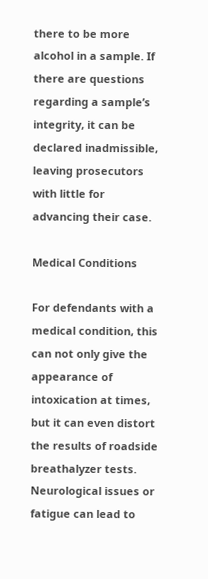there to be more alcohol in a sample. If there are questions regarding a sample’s integrity, it can be declared inadmissible, leaving prosecutors with little for advancing their case.

Medical Conditions

For defendants with a medical condition, this can not only give the appearance of intoxication at times, but it can even distort the results of roadside breathalyzer tests. Neurological issues or fatigue can lead to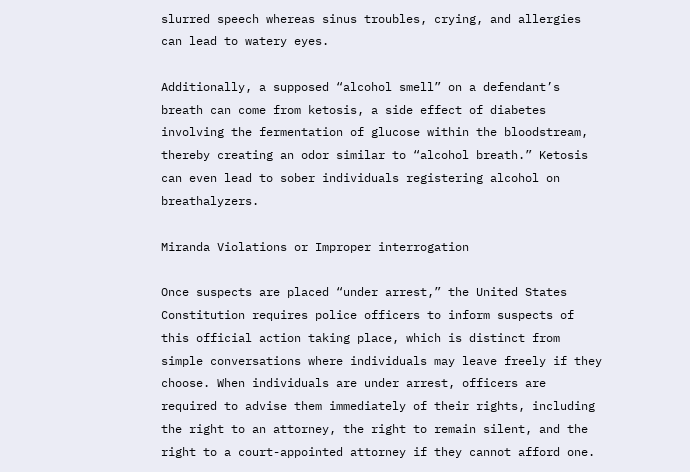slurred speech whereas sinus troubles, crying, and allergies can lead to watery eyes.

Additionally, a supposed “alcohol smell” on a defendant’s breath can come from ketosis, a side effect of diabetes involving the fermentation of glucose within the bloodstream, thereby creating an odor similar to “alcohol breath.” Ketosis can even lead to sober individuals registering alcohol on breathalyzers.

Miranda Violations or Improper interrogation

Once suspects are placed “under arrest,” the United States Constitution requires police officers to inform suspects of this official action taking place, which is distinct from simple conversations where individuals may leave freely if they choose. When individuals are under arrest, officers are required to advise them immediately of their rights, including the right to an attorney, the right to remain silent, and the right to a court-appointed attorney if they cannot afford one.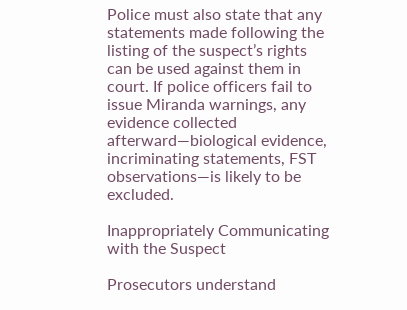Police must also state that any statements made following the listing of the suspect’s rights can be used against them in court. If police officers fail to issue Miranda warnings, any evidence collected afterward—biological evidence, incriminating statements, FST observations—is likely to be excluded.

Inappropriately Communicating with the Suspect

Prosecutors understand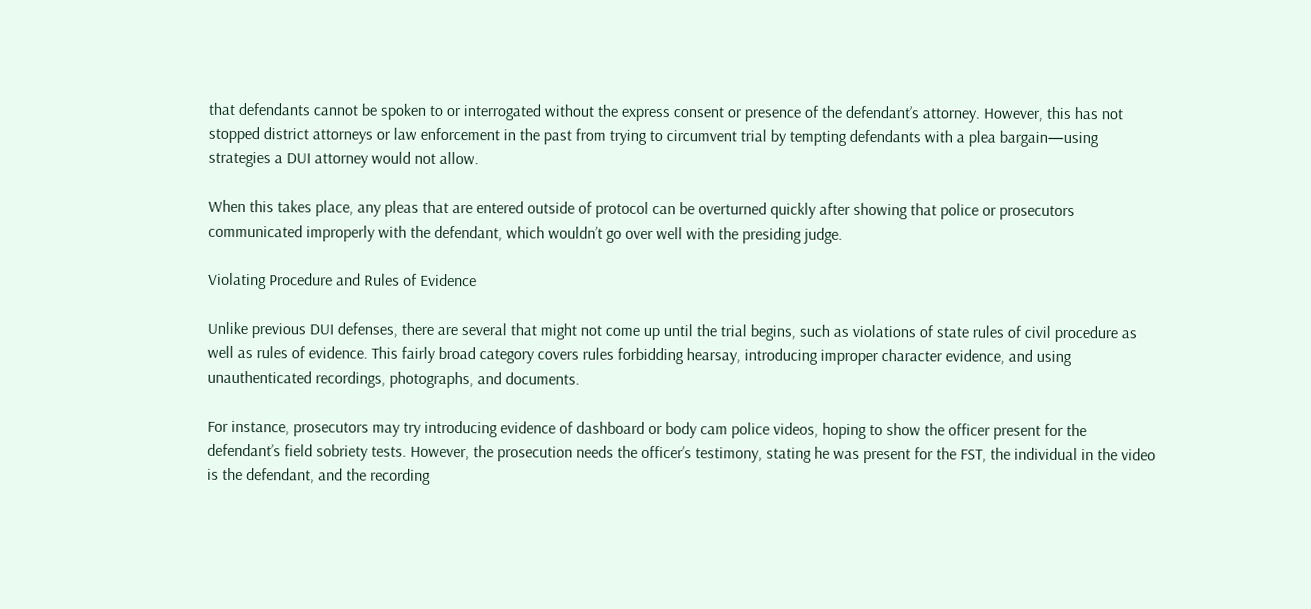that defendants cannot be spoken to or interrogated without the express consent or presence of the defendant’s attorney. However, this has not stopped district attorneys or law enforcement in the past from trying to circumvent trial by tempting defendants with a plea bargain—using strategies a DUI attorney would not allow.

When this takes place, any pleas that are entered outside of protocol can be overturned quickly after showing that police or prosecutors communicated improperly with the defendant, which wouldn’t go over well with the presiding judge.

Violating Procedure and Rules of Evidence

Unlike previous DUI defenses, there are several that might not come up until the trial begins, such as violations of state rules of civil procedure as well as rules of evidence. This fairly broad category covers rules forbidding hearsay, introducing improper character evidence, and using unauthenticated recordings, photographs, and documents.

For instance, prosecutors may try introducing evidence of dashboard or body cam police videos, hoping to show the officer present for the defendant’s field sobriety tests. However, the prosecution needs the officer’s testimony, stating he was present for the FST, the individual in the video is the defendant, and the recording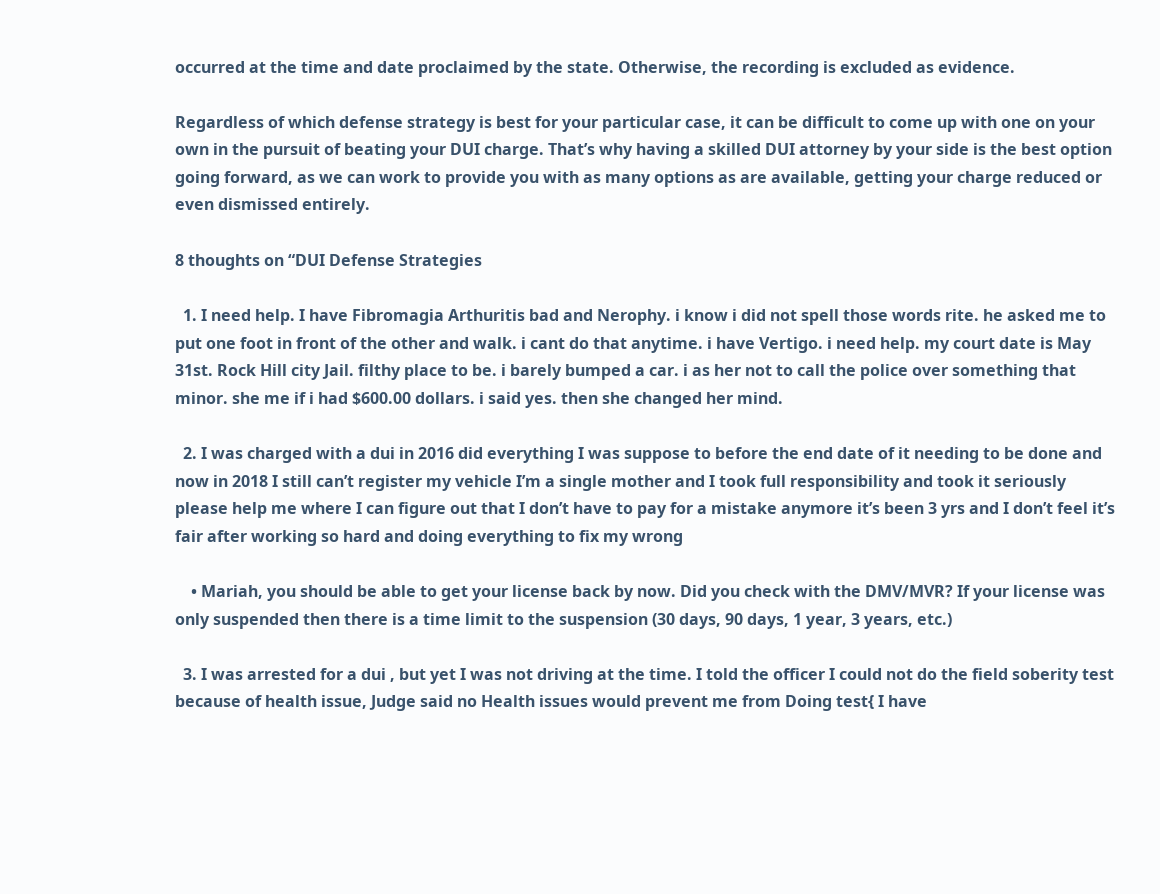occurred at the time and date proclaimed by the state. Otherwise, the recording is excluded as evidence.

Regardless of which defense strategy is best for your particular case, it can be difficult to come up with one on your own in the pursuit of beating your DUI charge. That’s why having a skilled DUI attorney by your side is the best option going forward, as we can work to provide you with as many options as are available, getting your charge reduced or even dismissed entirely.

8 thoughts on “DUI Defense Strategies

  1. I need help. I have Fibromagia Arthuritis bad and Nerophy. i know i did not spell those words rite. he asked me to put one foot in front of the other and walk. i cant do that anytime. i have Vertigo. i need help. my court date is May 31st. Rock Hill city Jail. filthy place to be. i barely bumped a car. i as her not to call the police over something that minor. she me if i had $600.00 dollars. i said yes. then she changed her mind.

  2. I was charged with a dui in 2016 did everything I was suppose to before the end date of it needing to be done and now in 2018 I still can’t register my vehicle I’m a single mother and I took full responsibility and took it seriously please help me where I can figure out that I don’t have to pay for a mistake anymore it’s been 3 yrs and I don’t feel it’s fair after working so hard and doing everything to fix my wrong

    • Mariah, you should be able to get your license back by now. Did you check with the DMV/MVR? If your license was only suspended then there is a time limit to the suspension (30 days, 90 days, 1 year, 3 years, etc.)

  3. I was arrested for a dui , but yet I was not driving at the time. I told the officer I could not do the field soberity test because of health issue, Judge said no Health issues would prevent me from Doing test{ I have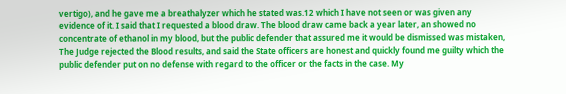vertigo), and he gave me a breathalyzer which he stated was.12 which I have not seen or was given any evidence of it. I said that I requested a blood draw. The blood draw came back a year later, an showed no concentrate of ethanol in my blood, but the public defender that assured me it would be dismissed was mistaken, The Judge rejected the Blood results, and said the State officers are honest and quickly found me guilty which the public defender put on no defense with regard to the officer or the facts in the case. My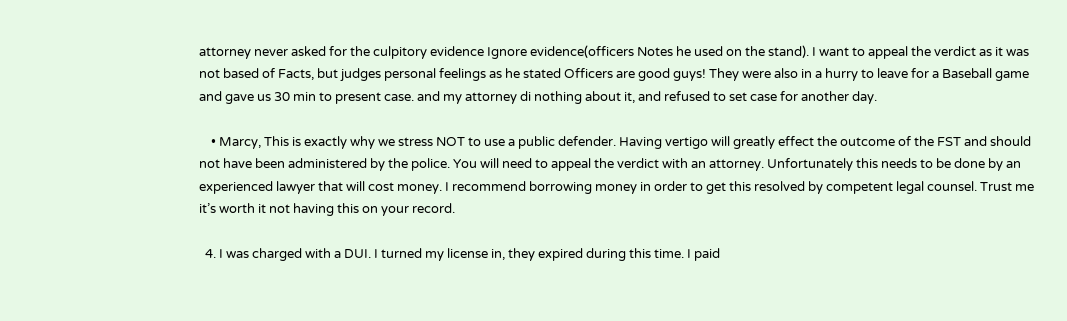attorney never asked for the culpitory evidence Ignore evidence(officers Notes he used on the stand). I want to appeal the verdict as it was not based of Facts, but judges personal feelings as he stated Officers are good guys! They were also in a hurry to leave for a Baseball game and gave us 30 min to present case. and my attorney di nothing about it, and refused to set case for another day.

    • Marcy, This is exactly why we stress NOT to use a public defender. Having vertigo will greatly effect the outcome of the FST and should not have been administered by the police. You will need to appeal the verdict with an attorney. Unfortunately this needs to be done by an experienced lawyer that will cost money. I recommend borrowing money in order to get this resolved by competent legal counsel. Trust me it’s worth it not having this on your record.

  4. I was charged with a DUI. I turned my license in, they expired during this time. I paid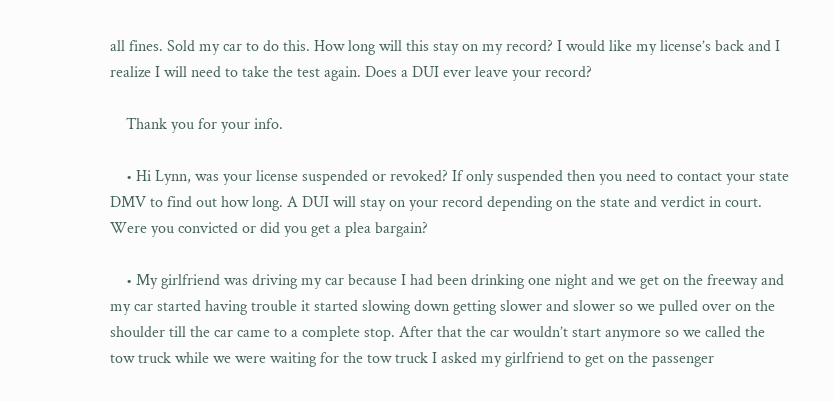all fines. Sold my car to do this. How long will this stay on my record? I would like my license’s back and I realize I will need to take the test again. Does a DUI ever leave your record?

    Thank you for your info.

    • Hi Lynn, was your license suspended or revoked? If only suspended then you need to contact your state DMV to find out how long. A DUI will stay on your record depending on the state and verdict in court. Were you convicted or did you get a plea bargain?

    • My girlfriend was driving my car because I had been drinking one night and we get on the freeway and my car started having trouble it started slowing down getting slower and slower so we pulled over on the shoulder till the car came to a complete stop. After that the car wouldn’t start anymore so we called the tow truck while we were waiting for the tow truck I asked my girlfriend to get on the passenger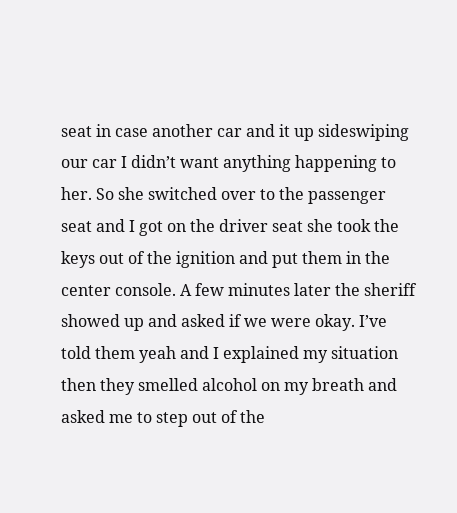seat in case another car and it up sideswiping our car I didn’t want anything happening to her. So she switched over to the passenger seat and I got on the driver seat she took the keys out of the ignition and put them in the center console. A few minutes later the sheriff showed up and asked if we were okay. I’ve told them yeah and I explained my situation then they smelled alcohol on my breath and asked me to step out of the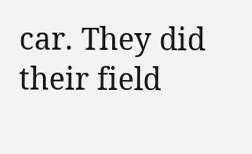car. They did their field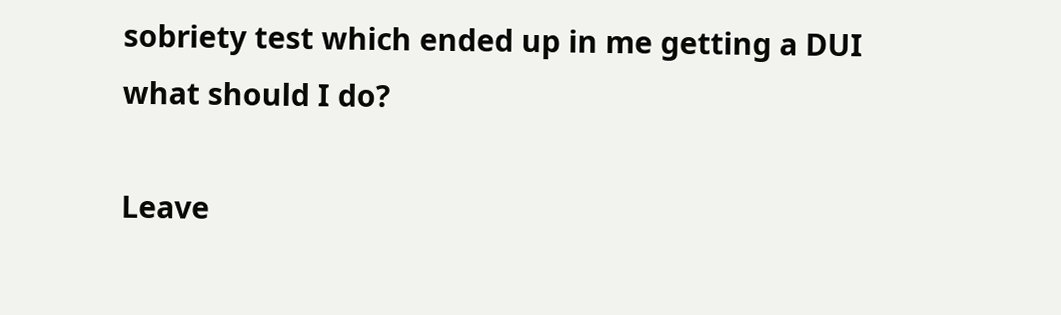sobriety test which ended up in me getting a DUI what should I do?

Leave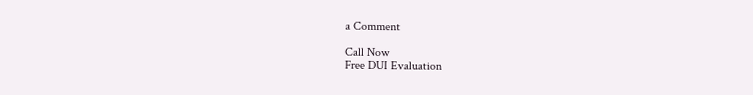a Comment

Call Now
Free DUI Evaluation